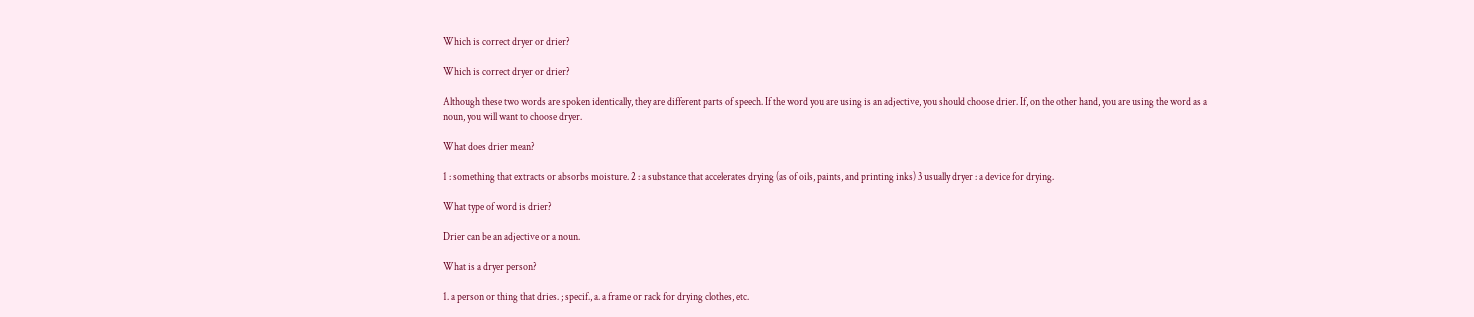Which is correct dryer or drier?

Which is correct dryer or drier?

Although these two words are spoken identically, they are different parts of speech. If the word you are using is an adjective, you should choose drier. If, on the other hand, you are using the word as a noun, you will want to choose dryer.

What does drier mean?

1 : something that extracts or absorbs moisture. 2 : a substance that accelerates drying (as of oils, paints, and printing inks) 3 usually dryer : a device for drying.

What type of word is drier?

Drier can be an adjective or a noun.

What is a dryer person?

1. a person or thing that dries. ; specif., a. a frame or rack for drying clothes, etc.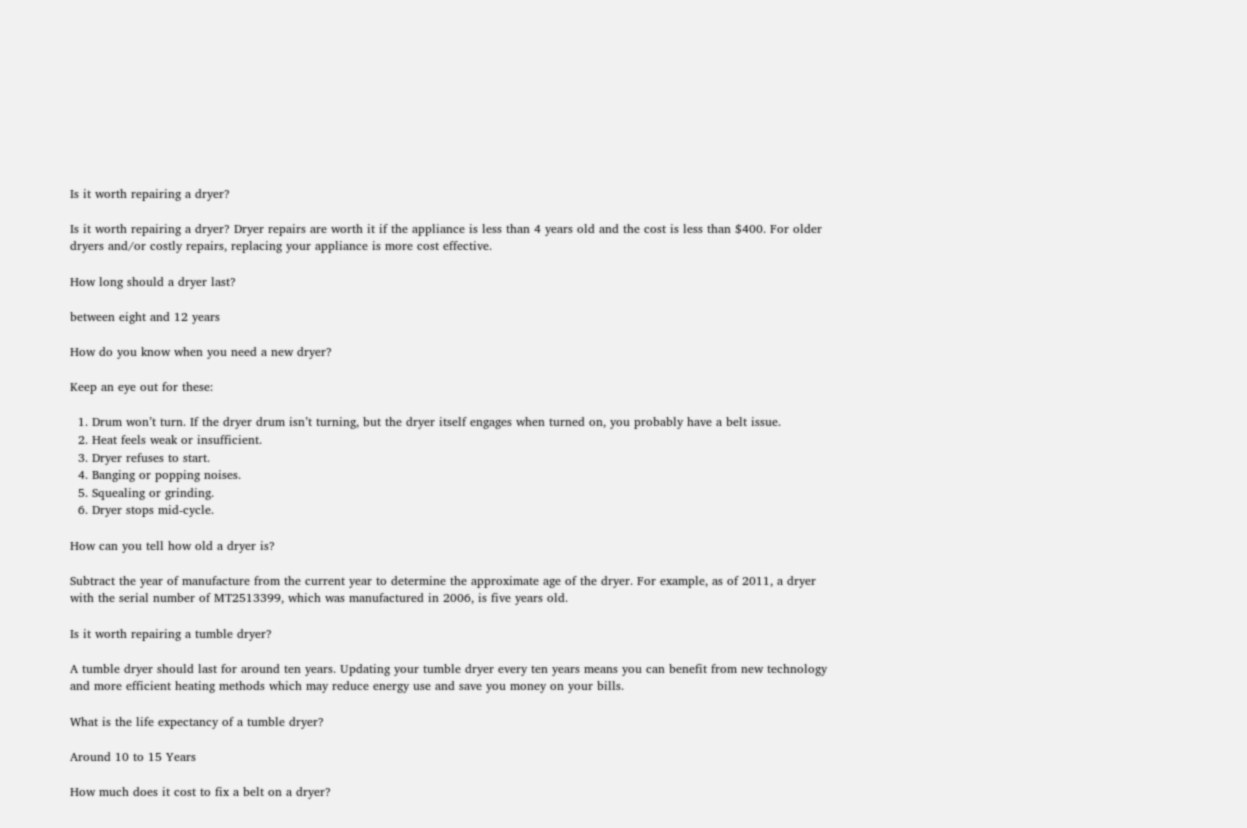Is it worth repairing a dryer?

Is it worth repairing a dryer? Dryer repairs are worth it if the appliance is less than 4 years old and the cost is less than $400. For older dryers and/or costly repairs, replacing your appliance is more cost effective.

How long should a dryer last?

between eight and 12 years

How do you know when you need a new dryer?

Keep an eye out for these:

  1. Drum won’t turn. If the dryer drum isn’t turning, but the dryer itself engages when turned on, you probably have a belt issue.
  2. Heat feels weak or insufficient.
  3. Dryer refuses to start.
  4. Banging or popping noises.
  5. Squealing or grinding.
  6. Dryer stops mid-cycle.

How can you tell how old a dryer is?

Subtract the year of manufacture from the current year to determine the approximate age of the dryer. For example, as of 2011, a dryer with the serial number of MT2513399, which was manufactured in 2006, is five years old.

Is it worth repairing a tumble dryer?

A tumble dryer should last for around ten years. Updating your tumble dryer every ten years means you can benefit from new technology and more efficient heating methods which may reduce energy use and save you money on your bills.

What is the life expectancy of a tumble dryer?

Around 10 to 15 Years

How much does it cost to fix a belt on a dryer?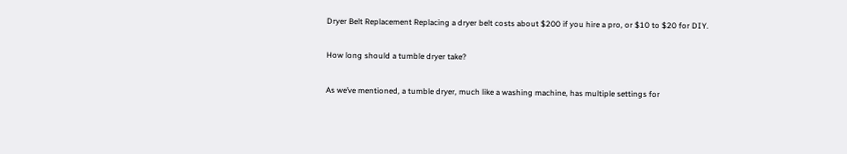Dryer Belt Replacement Replacing a dryer belt costs about $200 if you hire a pro, or $10 to $20 for DIY.

How long should a tumble dryer take?

As we’ve mentioned, a tumble dryer, much like a washing machine, has multiple settings for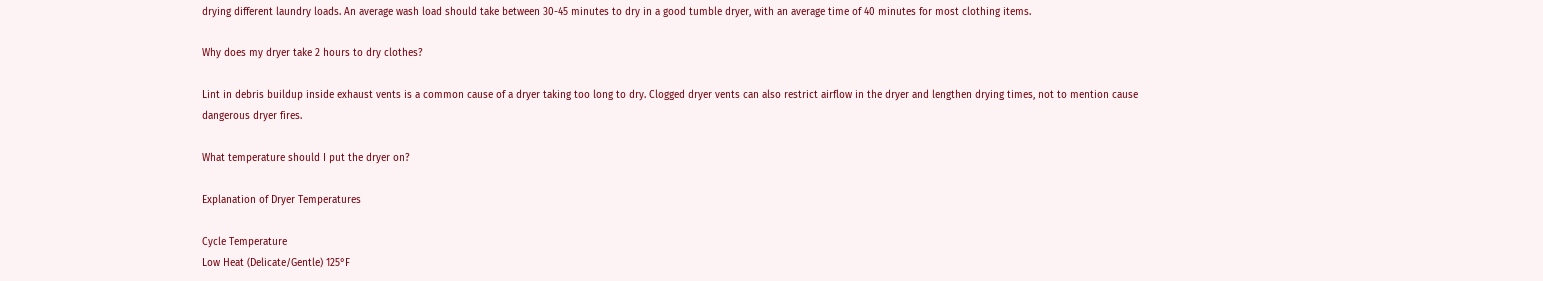drying different laundry loads. An average wash load should take between 30-45 minutes to dry in a good tumble dryer, with an average time of 40 minutes for most clothing items.

Why does my dryer take 2 hours to dry clothes?

Lint in debris buildup inside exhaust vents is a common cause of a dryer taking too long to dry. Clogged dryer vents can also restrict airflow in the dryer and lengthen drying times, not to mention cause dangerous dryer fires.

What temperature should I put the dryer on?

Explanation of Dryer Temperatures

Cycle Temperature
Low Heat (Delicate/Gentle) 125°F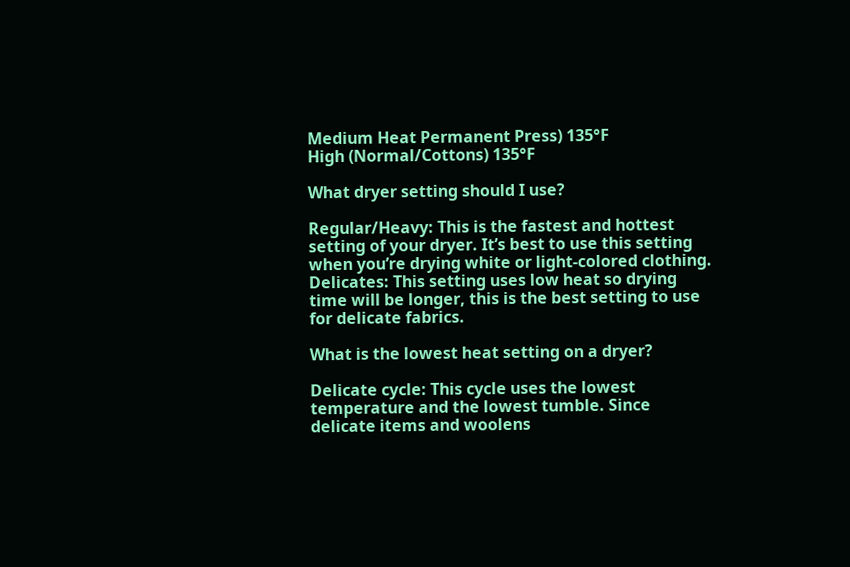Medium Heat Permanent Press) 135°F
High (Normal/Cottons) 135°F

What dryer setting should I use?

Regular/Heavy: This is the fastest and hottest setting of your dryer. It’s best to use this setting when you’re drying white or light-colored clothing. Delicates: This setting uses low heat so drying time will be longer, this is the best setting to use for delicate fabrics.

What is the lowest heat setting on a dryer?

Delicate cycle: This cycle uses the lowest temperature and the lowest tumble. Since delicate items and woolens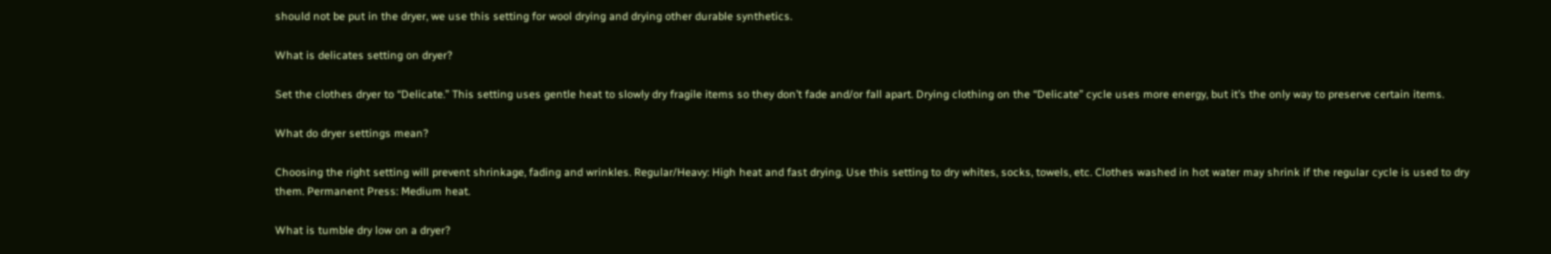should not be put in the dryer, we use this setting for wool drying and drying other durable synthetics.

What is delicates setting on dryer?

Set the clothes dryer to “Delicate.” This setting uses gentle heat to slowly dry fragile items so they don’t fade and/or fall apart. Drying clothing on the “Delicate” cycle uses more energy, but it’s the only way to preserve certain items.

What do dryer settings mean?

Choosing the right setting will prevent shrinkage, fading and wrinkles. Regular/Heavy: High heat and fast drying. Use this setting to dry whites, socks, towels, etc. Clothes washed in hot water may shrink if the regular cycle is used to dry them. Permanent Press: Medium heat.

What is tumble dry low on a dryer?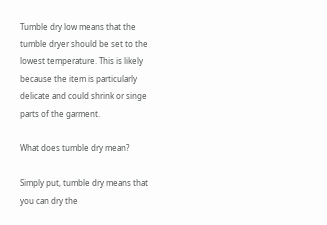Tumble dry low means that the tumble dryer should be set to the lowest temperature. This is likely because the item is particularly delicate and could shrink or singe parts of the garment.

What does tumble dry mean?

Simply put, tumble dry means that you can dry the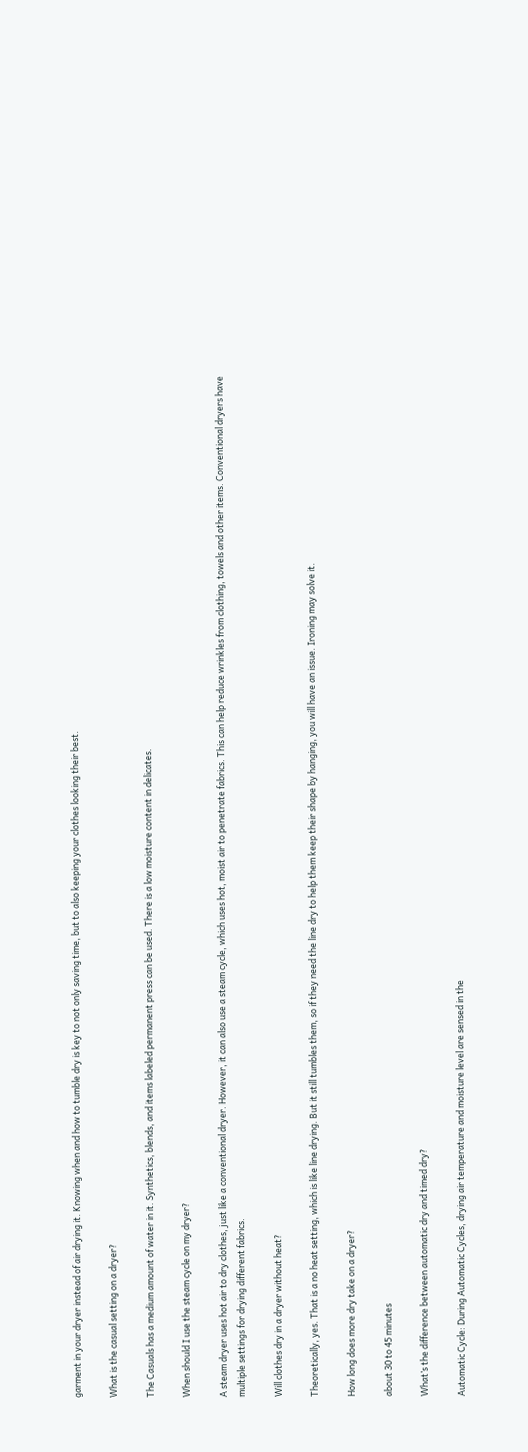garment in your dryer instead of air drying it. Knowing when and how to tumble dry is key to not only saving time, but to also keeping your clothes looking their best.

What is the casual setting on a dryer?

The Casuals has a medium amount of water in it. Synthetics, blends, and items labeled permanent press can be used. There is a low moisture content in delicates.

When should I use the steam cycle on my dryer?

A steam dryer uses hot air to dry clothes, just like a conventional dryer. However, it can also use a steam cycle, which uses hot, moist air to penetrate fabrics. This can help reduce wrinkles from clothing, towels and other items. Conventional dryers have multiple settings for drying different fabrics.

Will clothes dry in a dryer without heat?

Theoretically, yes. That is a no heat setting, which is like line drying. But it still tumbles them, so if they need the line dry to help them keep their shape by hanging, you will have an issue. Ironing may solve it.

How long does more dry take on a dryer?

about 30 to 45 minutes

What’s the difference between automatic dry and timed dry?

Automatic Cycle: During Automatic Cycles, drying air temperature and moisture level are sensed in the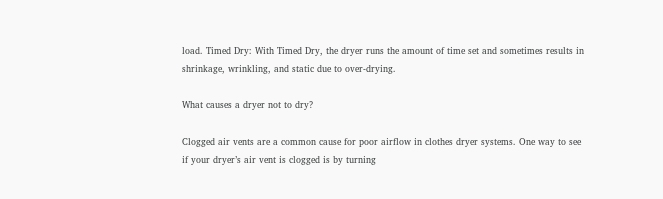load. Timed Dry: With Timed Dry, the dryer runs the amount of time set and sometimes results in shrinkage, wrinkling, and static due to over-drying.

What causes a dryer not to dry?

Clogged air vents are a common cause for poor airflow in clothes dryer systems. One way to see if your dryer’s air vent is clogged is by turning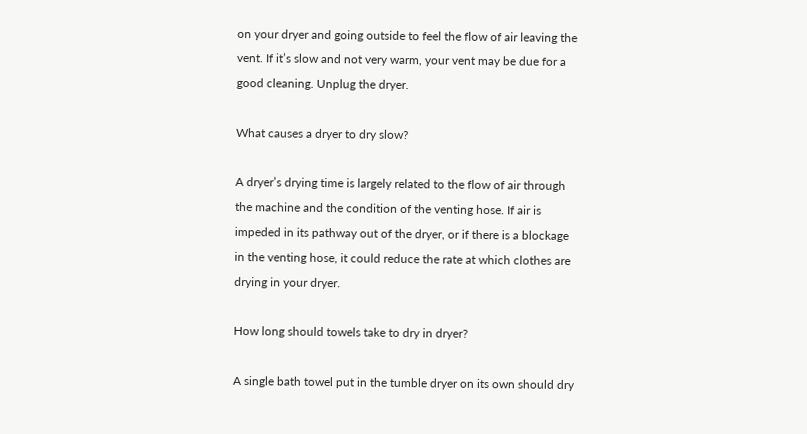on your dryer and going outside to feel the flow of air leaving the vent. If it’s slow and not very warm, your vent may be due for a good cleaning. Unplug the dryer.

What causes a dryer to dry slow?

A dryer’s drying time is largely related to the flow of air through the machine and the condition of the venting hose. If air is impeded in its pathway out of the dryer, or if there is a blockage in the venting hose, it could reduce the rate at which clothes are drying in your dryer.

How long should towels take to dry in dryer?

A single bath towel put in the tumble dryer on its own should dry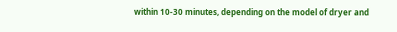within 10-30 minutes, depending on the model of dryer and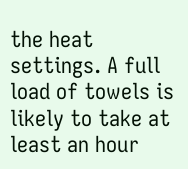the heat settings. A full load of towels is likely to take at least an hour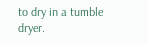to dry in a tumble dryer.